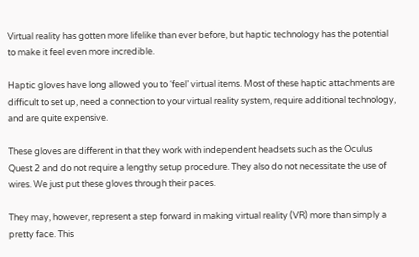Virtual reality has gotten more lifelike than ever before, but haptic technology has the potential to make it feel even more incredible.

Haptic gloves have long allowed you to ‘feel’ virtual items. Most of these haptic attachments are difficult to set up, need a connection to your virtual reality system, require additional technology, and are quite expensive.

These gloves are different in that they work with independent headsets such as the Oculus Quest 2 and do not require a lengthy setup procedure. They also do not necessitate the use of wires. We just put these gloves through their paces.

They may, however, represent a step forward in making virtual reality (VR) more than simply a pretty face. This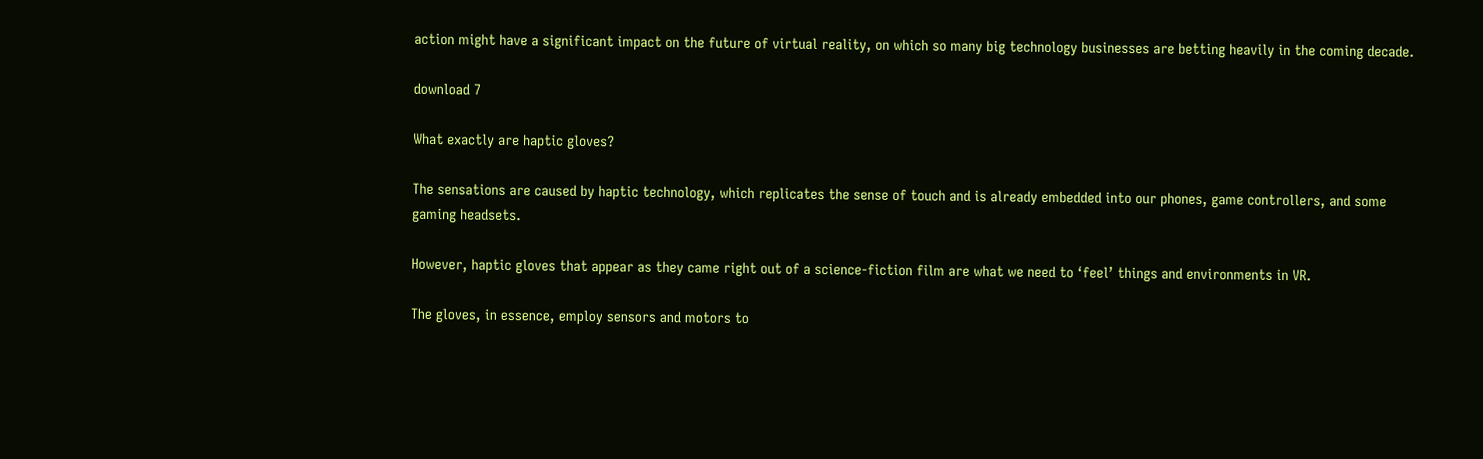action might have a significant impact on the future of virtual reality, on which so many big technology businesses are betting heavily in the coming decade.

download 7

What exactly are haptic gloves?

The sensations are caused by haptic technology, which replicates the sense of touch and is already embedded into our phones, game controllers, and some gaming headsets.

However, haptic gloves that appear as they came right out of a science-fiction film are what we need to ‘feel’ things and environments in VR.

The gloves, in essence, employ sensors and motors to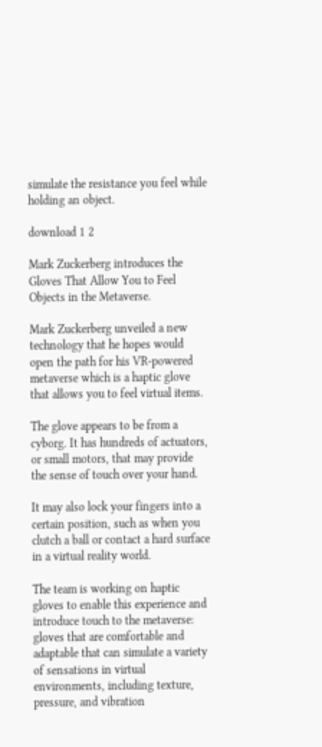simulate the resistance you feel while holding an object.

download 1 2

Mark Zuckerberg introduces the Gloves That Allow You to Feel Objects in the Metaverse.

Mark Zuckerberg unveiled a new technology that he hopes would open the path for his VR-powered metaverse which is a haptic glove that allows you to feel virtual items.

The glove appears to be from a cyborg. It has hundreds of actuators, or small motors, that may provide the sense of touch over your hand.

It may also lock your fingers into a certain position, such as when you clutch a ball or contact a hard surface in a virtual reality world.

The team is working on haptic gloves to enable this experience and introduce touch to the metaverse: gloves that are comfortable and adaptable that can simulate a variety of sensations in virtual environments, including texture, pressure, and vibration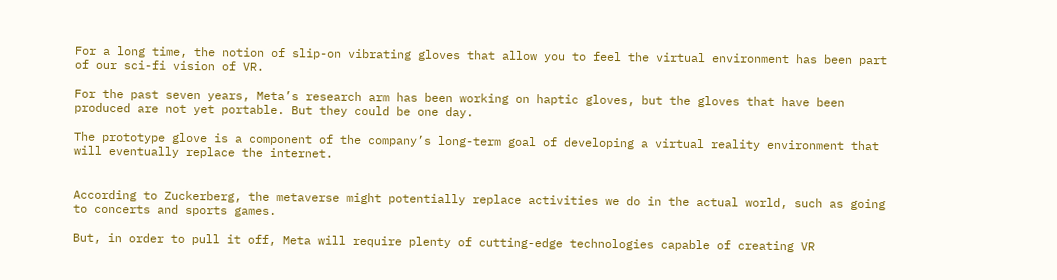For a long time, the notion of slip-on vibrating gloves that allow you to feel the virtual environment has been part of our sci-fi vision of VR.

For the past seven years, Meta’s research arm has been working on haptic gloves, but the gloves that have been produced are not yet portable. But they could be one day.

The prototype glove is a component of the company’s long-term goal of developing a virtual reality environment that will eventually replace the internet.


According to Zuckerberg, the metaverse might potentially replace activities we do in the actual world, such as going to concerts and sports games.

But, in order to pull it off, Meta will require plenty of cutting-edge technologies capable of creating VR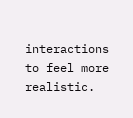interactions to feel more realistic.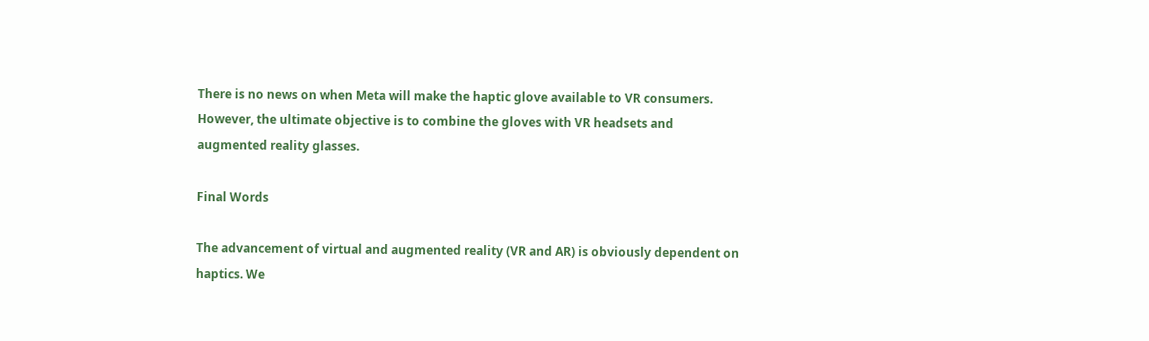There is no news on when Meta will make the haptic glove available to VR consumers. However, the ultimate objective is to combine the gloves with VR headsets and augmented reality glasses.

Final Words

The advancement of virtual and augmented reality (VR and AR) is obviously dependent on haptics. We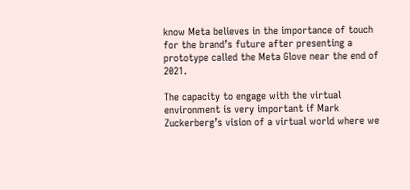know Meta believes in the importance of touch for the brand’s future after presenting a prototype called the Meta Glove near the end of 2021.

The capacity to engage with the virtual environment is very important if Mark Zuckerberg’s vision of a virtual world where we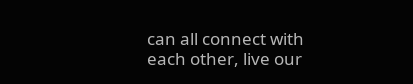can all connect with each other, live our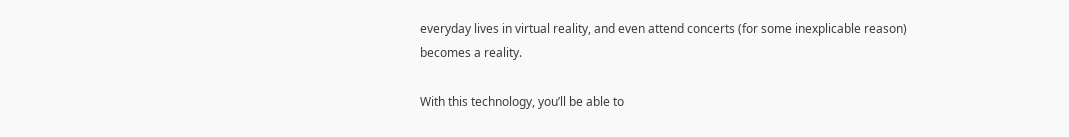everyday lives in virtual reality, and even attend concerts (for some inexplicable reason) becomes a reality.

With this technology, you’ll be able to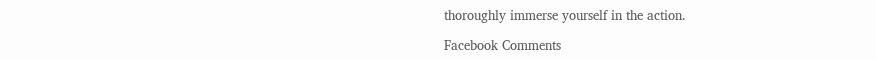thoroughly immerse yourself in the action.

Facebook Comments